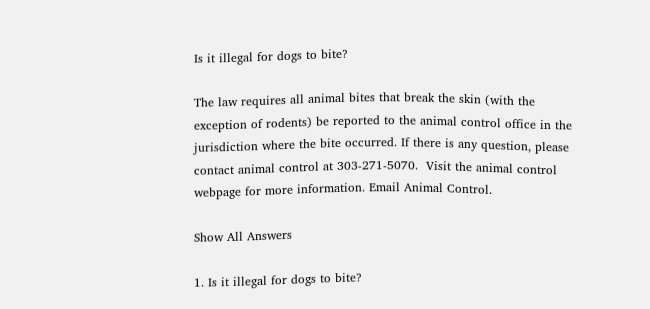Is it illegal for dogs to bite?

The law requires all animal bites that break the skin (with the exception of rodents) be reported to the animal control office in the jurisdiction where the bite occurred. If there is any question, please contact animal control at 303-271-5070.  Visit the animal control webpage for more information. Email Animal Control.

Show All Answers

1. Is it illegal for dogs to bite?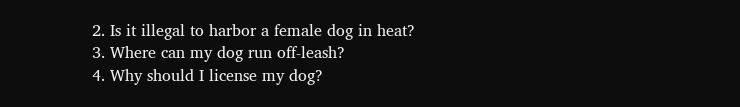2. Is it illegal to harbor a female dog in heat?
3. Where can my dog run off-leash?
4. Why should I license my dog?